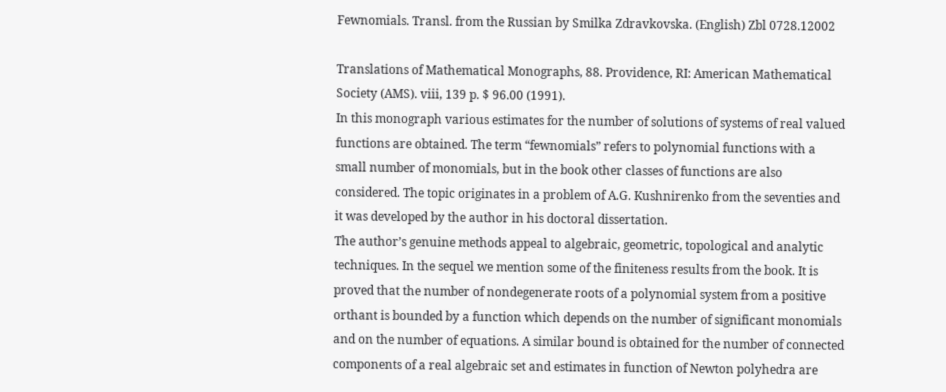Fewnomials. Transl. from the Russian by Smilka Zdravkovska. (English) Zbl 0728.12002

Translations of Mathematical Monographs, 88. Providence, RI: American Mathematical Society (AMS). viii, 139 p. $ 96.00 (1991).
In this monograph various estimates for the number of solutions of systems of real valued functions are obtained. The term “fewnomials” refers to polynomial functions with a small number of monomials, but in the book other classes of functions are also considered. The topic originates in a problem of A.G. Kushnirenko from the seventies and it was developed by the author in his doctoral dissertation.
The author’s genuine methods appeal to algebraic, geometric, topological and analytic techniques. In the sequel we mention some of the finiteness results from the book. It is proved that the number of nondegenerate roots of a polynomial system from a positive orthant is bounded by a function which depends on the number of significant monomials and on the number of equations. A similar bound is obtained for the number of connected components of a real algebraic set and estimates in function of Newton polyhedra are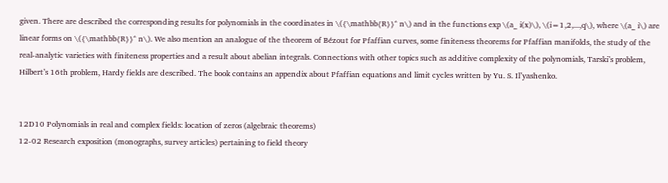given. There are described the corresponding results for polynomials in the coordinates in \({\mathbb{R}}^ n\) and in the functions exp \(a_ i(x)\), \(i=1,2,...,q\), where \(a_ i\) are linear forms on \({\mathbb{R}}^ n\). We also mention an analogue of the theorem of Bézout for Pfaffian curves, some finiteness theorems for Pfaffian manifolds, the study of the real-analytic varieties with finiteness properties and a result about abelian integrals. Connections with other topics such as additive complexity of the polynomials, Tarski’s problem, Hilbert’s 16th problem, Hardy fields are described. The book contains an appendix about Pfaffian equations and limit cycles written by Yu. S. Il’yashenko.


12D10 Polynomials in real and complex fields: location of zeros (algebraic theorems)
12-02 Research exposition (monographs, survey articles) pertaining to field theory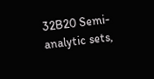32B20 Semi-analytic sets,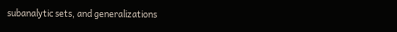subanalytic sets, and generalizations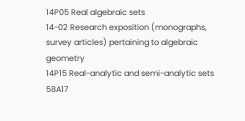14P05 Real algebraic sets
14-02 Research exposition (monographs, survey articles) pertaining to algebraic geometry
14P15 Real-analytic and semi-analytic sets
58A17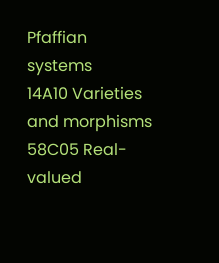Pfaffian systems
14A10 Varieties and morphisms
58C05 Real-valued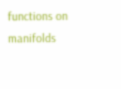functions on manifolds